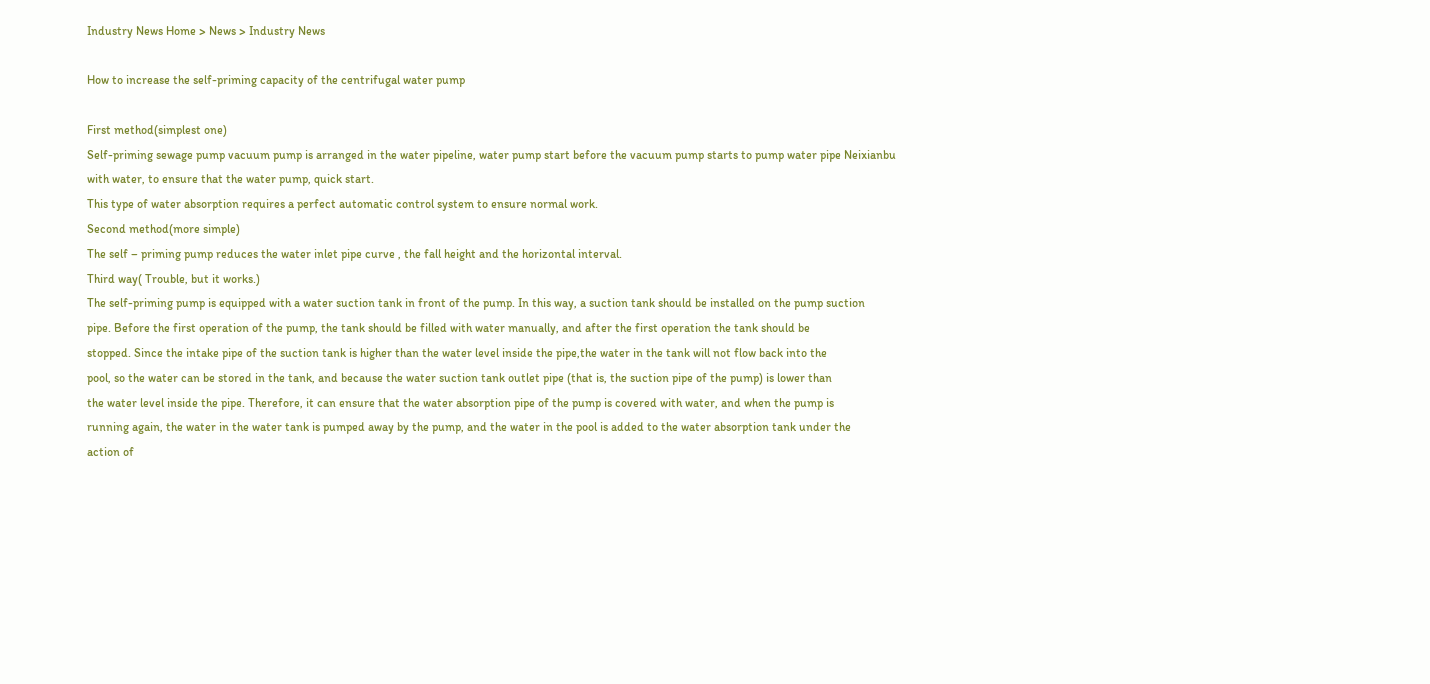Industry News Home > News > Industry News

How to increase the self-priming capacity of the centrifugal water pump

First method(simplest one)
Self-priming sewage pump vacuum pump is arranged in the water pipeline, water pump start before the vacuum pump starts to pump water pipe Neixianbu
with water, to ensure that the water pump, quick start.
This type of water absorption requires a perfect automatic control system to ensure normal work.
Second method(more simple)
The self – priming pump reduces the water inlet pipe curve , the fall height and the horizontal interval.
Third way( Trouble, but it works.)
The self-priming pump is equipped with a water suction tank in front of the pump. In this way, a suction tank should be installed on the pump suction
pipe. Before the first operation of the pump, the tank should be filled with water manually, and after the first operation the tank should be
stopped. Since the intake pipe of the suction tank is higher than the water level inside the pipe,the water in the tank will not flow back into the
pool, so the water can be stored in the tank, and because the water suction tank outlet pipe (that is, the suction pipe of the pump) is lower than
the water level inside the pipe. Therefore, it can ensure that the water absorption pipe of the pump is covered with water, and when the pump is
running again, the water in the water tank is pumped away by the pump, and the water in the pool is added to the water absorption tank under the
action of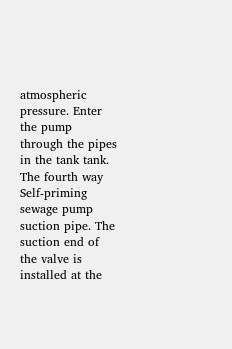atmospheric pressure. Enter the pump through the pipes in the tank tank.
The fourth way
Self-priming sewage pump suction pipe. The suction end of the valve is installed at the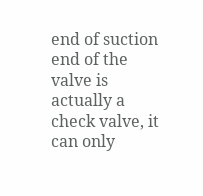end of suction end of the valve is actually a check valve, it
can only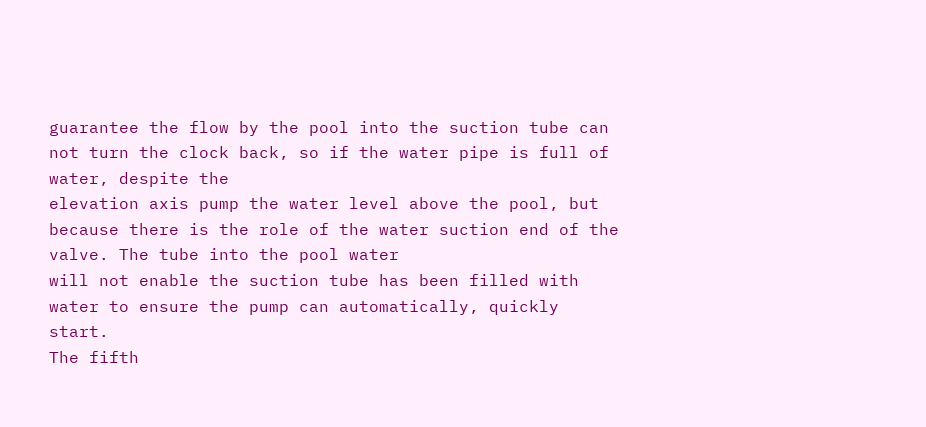guarantee the flow by the pool into the suction tube can not turn the clock back, so if the water pipe is full of water, despite the
elevation axis pump the water level above the pool, but because there is the role of the water suction end of the valve. The tube into the pool water
will not enable the suction tube has been filled with water to ensure the pump can automatically, quickly start.
The fifth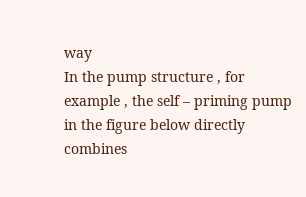way
In the pump structure , for example , the self – priming pump in the figure below directly combines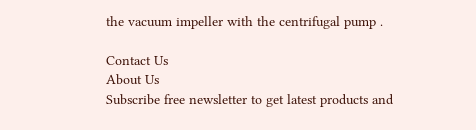the vacuum impeller with the centrifugal pump .

Contact Us
About Us
Subscribe free newsletter to get latest products and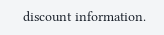discount information.